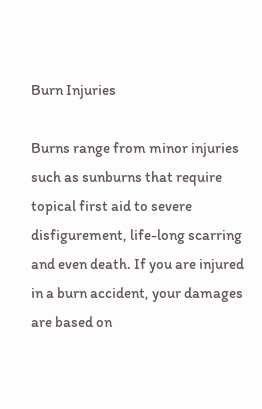Burn Injuries

Burns range from minor injuries such as sunburns that require topical first aid to severe disfigurement, life-long scarring and even death. If you are injured in a burn accident, your damages are based on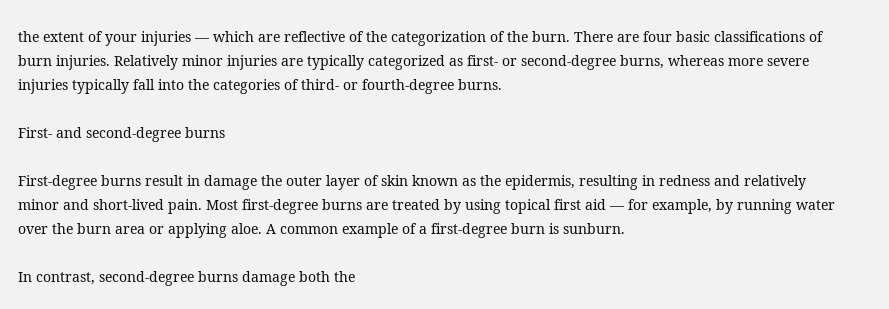the extent of your injuries — which are reflective of the categorization of the burn. There are four basic classifications of burn injuries. Relatively minor injuries are typically categorized as first- or second-degree burns, whereas more severe injuries typically fall into the categories of third- or fourth-degree burns.

First- and second-degree burns

First-degree burns result in damage the outer layer of skin known as the epidermis, resulting in redness and relatively minor and short-lived pain. Most first-degree burns are treated by using topical first aid — for example, by running water over the burn area or applying aloe. A common example of a first-degree burn is sunburn.

In contrast, second-degree burns damage both the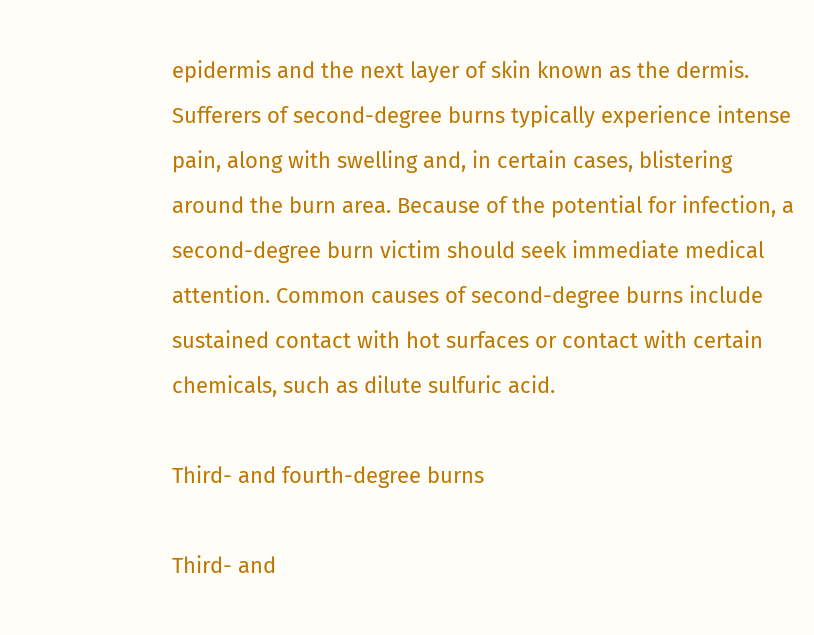epidermis and the next layer of skin known as the dermis. Sufferers of second-degree burns typically experience intense pain, along with swelling and, in certain cases, blistering around the burn area. Because of the potential for infection, a second-degree burn victim should seek immediate medical attention. Common causes of second-degree burns include sustained contact with hot surfaces or contact with certain chemicals, such as dilute sulfuric acid.

Third- and fourth-degree burns

Third- and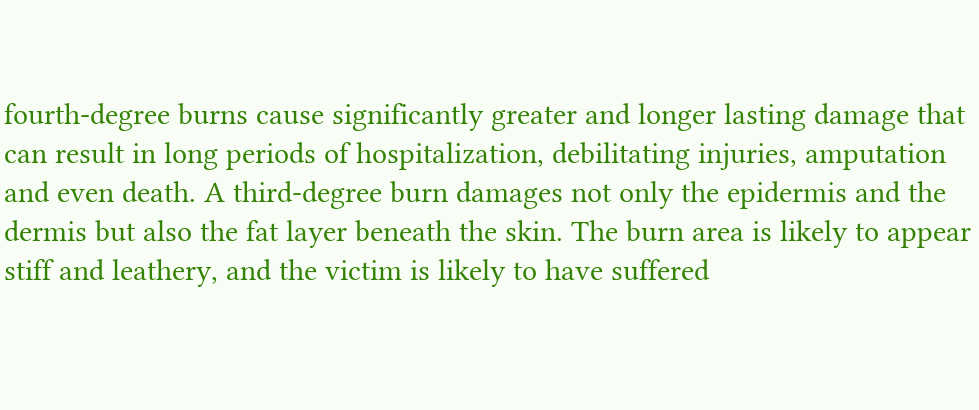fourth-degree burns cause significantly greater and longer lasting damage that can result in long periods of hospitalization, debilitating injuries, amputation and even death. A third-degree burn damages not only the epidermis and the dermis but also the fat layer beneath the skin. The burn area is likely to appear stiff and leathery, and the victim is likely to have suffered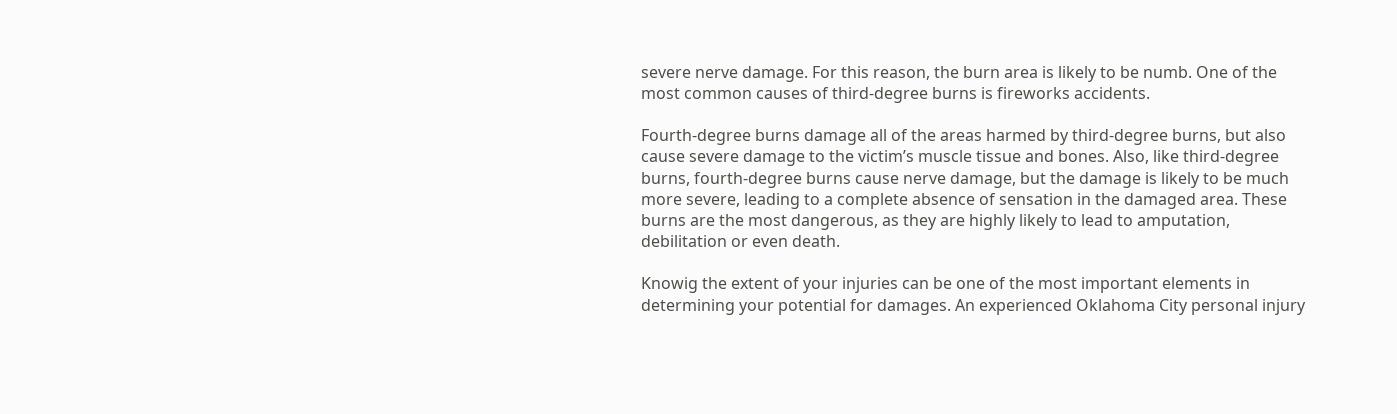severe nerve damage. For this reason, the burn area is likely to be numb. One of the most common causes of third-degree burns is fireworks accidents.

Fourth-degree burns damage all of the areas harmed by third-degree burns, but also cause severe damage to the victim’s muscle tissue and bones. Also, like third-degree burns, fourth-degree burns cause nerve damage, but the damage is likely to be much more severe, leading to a complete absence of sensation in the damaged area. These burns are the most dangerous, as they are highly likely to lead to amputation, debilitation or even death.

Knowig the extent of your injuries can be one of the most important elements in determining your potential for damages. An experienced Oklahoma City personal injury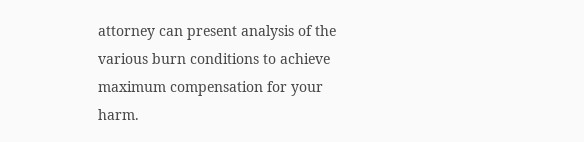attorney can present analysis of the various burn conditions to achieve maximum compensation for your harm.